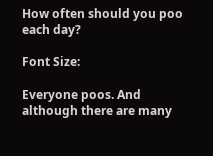How often should you poo each day?

Font Size:

Everyone poos. And although there are many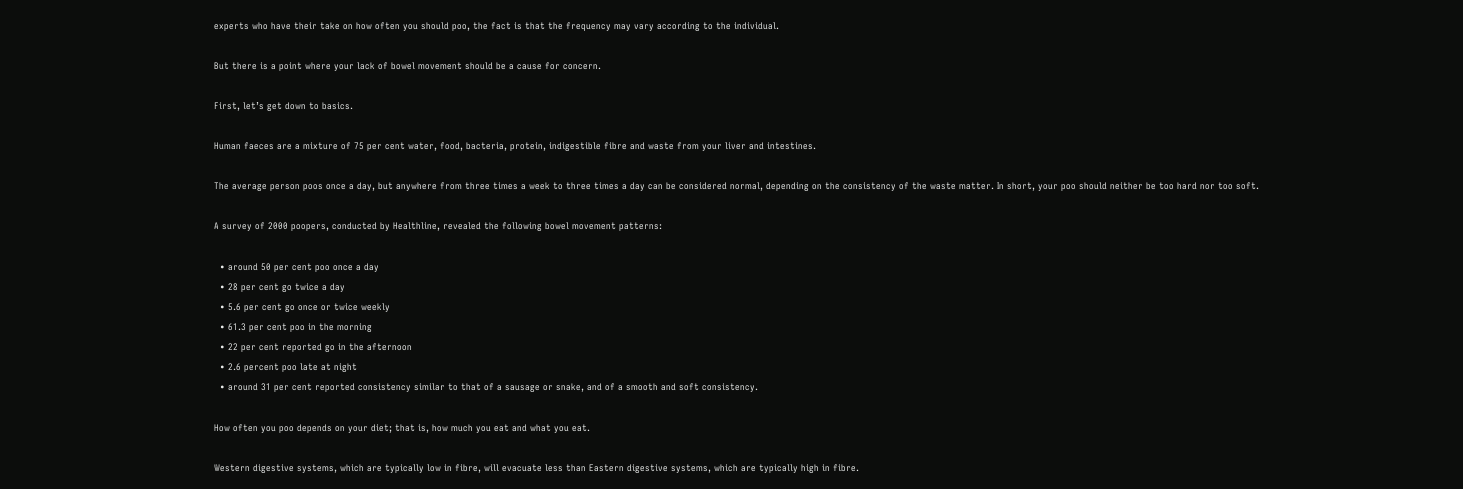experts who have their take on how often you should poo, the fact is that the frequency may vary according to the individual.

But there is a point where your lack of bowel movement should be a cause for concern.

First, let’s get down to basics.

Human faeces are a mixture of 75 per cent water, food, bacteria, protein, indigestible fibre and waste from your liver and intestines.

The average person poos once a day, but anywhere from three times a week to three times a day can be considered normal, depending on the consistency of the waste matter. In short, your poo should neither be too hard nor too soft.

A survey of 2000 poopers, conducted by Healthline, revealed the following bowel movement patterns:

  • around 50 per cent poo once a day
  • 28 per cent go twice a day
  • 5.6 per cent go once or twice weekly
  • 61.3 per cent poo in the morning
  • 22 per cent reported go in the afternoon
  • 2.6 percent poo late at night
  • around 31 per cent reported consistency similar to that of a sausage or snake, and of a smooth and soft consistency.

How often you poo depends on your diet; that is, how much you eat and what you eat.

Western digestive systems, which are typically low in fibre, will evacuate less than Eastern digestive systems, which are typically high in fibre.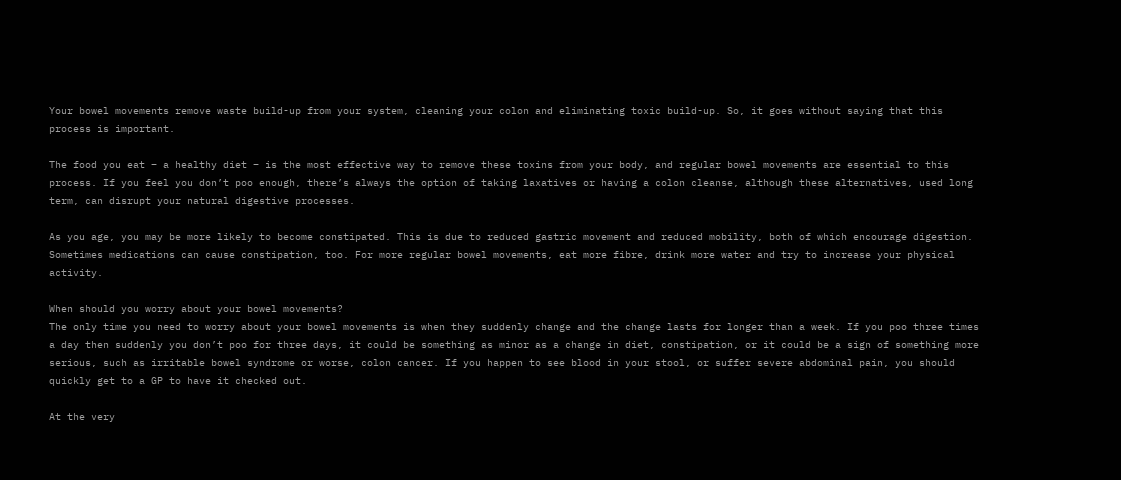Your bowel movements remove waste build-up from your system, cleaning your colon and eliminating toxic build-up. So, it goes without saying that this process is important.

The food you eat – a healthy diet – is the most effective way to remove these toxins from your body, and regular bowel movements are essential to this process. If you feel you don’t poo enough, there’s always the option of taking laxatives or having a colon cleanse, although these alternatives, used long term, can disrupt your natural digestive processes.

As you age, you may be more likely to become constipated. This is due to reduced gastric movement and reduced mobility, both of which encourage digestion. Sometimes medications can cause constipation, too. For more regular bowel movements, eat more fibre, drink more water and try to increase your physical activity.

When should you worry about your bowel movements?
The only time you need to worry about your bowel movements is when they suddenly change and the change lasts for longer than a week. If you poo three times a day then suddenly you don’t poo for three days, it could be something as minor as a change in diet, constipation, or it could be a sign of something more serious, such as irritable bowel syndrome or worse, colon cancer. If you happen to see blood in your stool, or suffer severe abdominal pain, you should quickly get to a GP to have it checked out.

At the very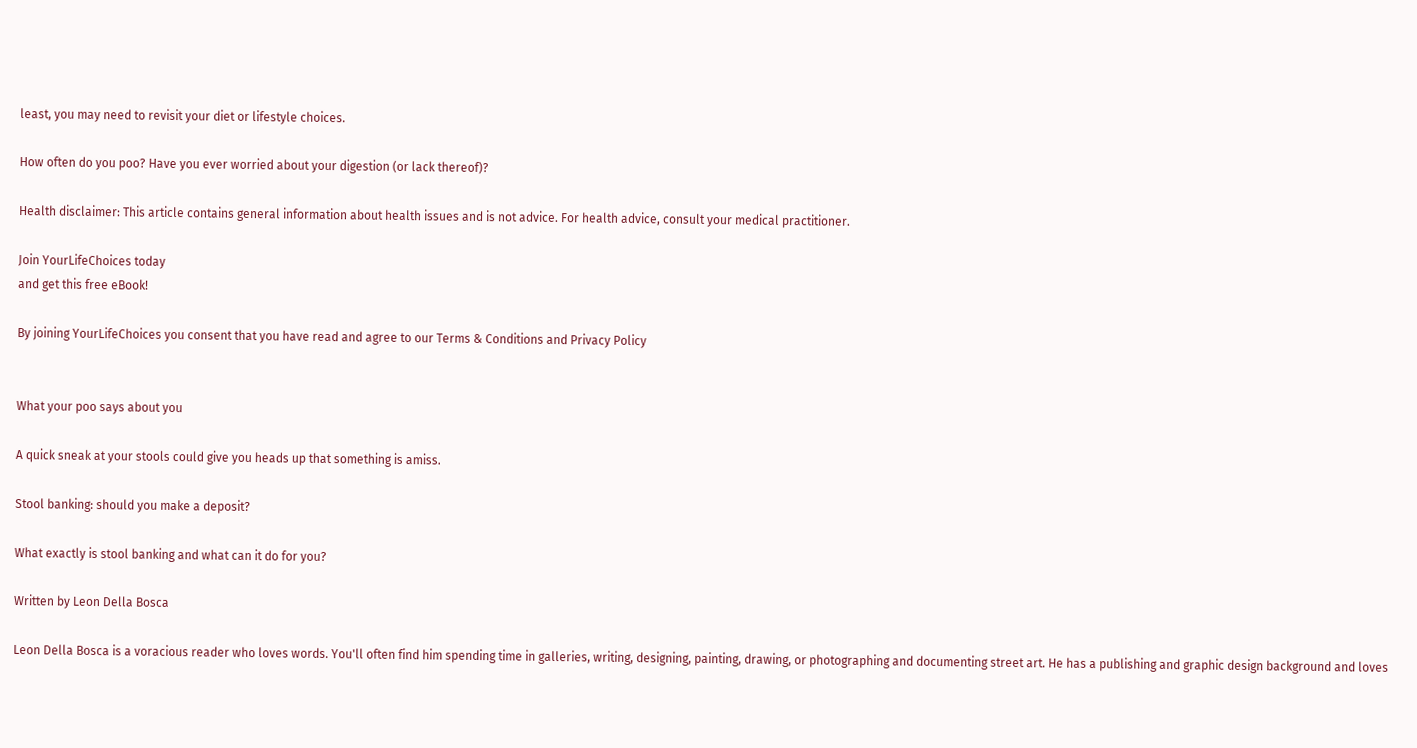least, you may need to revisit your diet or lifestyle choices.

How often do you poo? Have you ever worried about your digestion (or lack thereof)?

Health disclaimer: This article contains general information about health issues and is not advice. For health advice, consult your medical practitioner.

Join YourLifeChoices today
and get this free eBook!

By joining YourLifeChoices you consent that you have read and agree to our Terms & Conditions and Privacy Policy


What your poo says about you

A quick sneak at your stools could give you heads up that something is amiss.

Stool banking: should you make a deposit?

What exactly is stool banking and what can it do for you?

Written by Leon Della Bosca

Leon Della Bosca is a voracious reader who loves words. You'll often find him spending time in galleries, writing, designing, painting, drawing, or photographing and documenting street art. He has a publishing and graphic design background and loves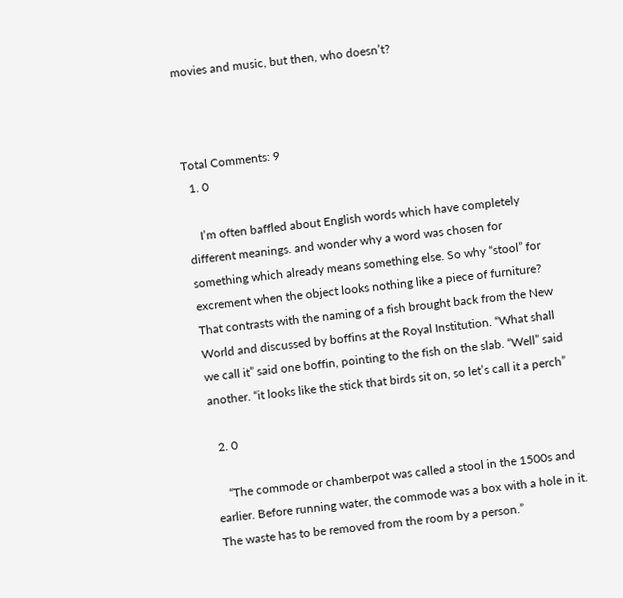movies and music, but then, who doesn’t?



Total Comments: 9
  1. 0

    I’m often baffled about English words which have completely different meanings. and wonder why a word was chosen for something which already means something else. So why “stool” for excrement when the object looks nothing like a piece of furniture? That contrasts with the naming of a fish brought back from the New World and discussed by boffins at the Royal Institution. “What shall we call it” said one boffin, pointing to the fish on the slab. “Well” said another. “it looks like the stick that birds sit on, so let’s call it a perch”

  2. 0

    “The commode or chamberpot was called a stool in the 1500s and earlier. Before running water, the commode was a box with a hole in it. The waste has to be removed from the room by a person.”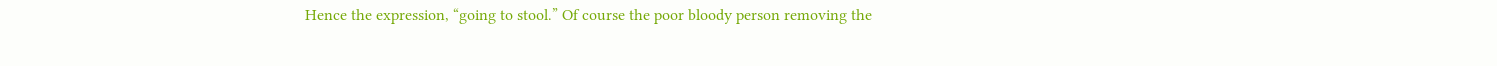Hence the expression, “going to stool.” Of course the poor bloody person removing the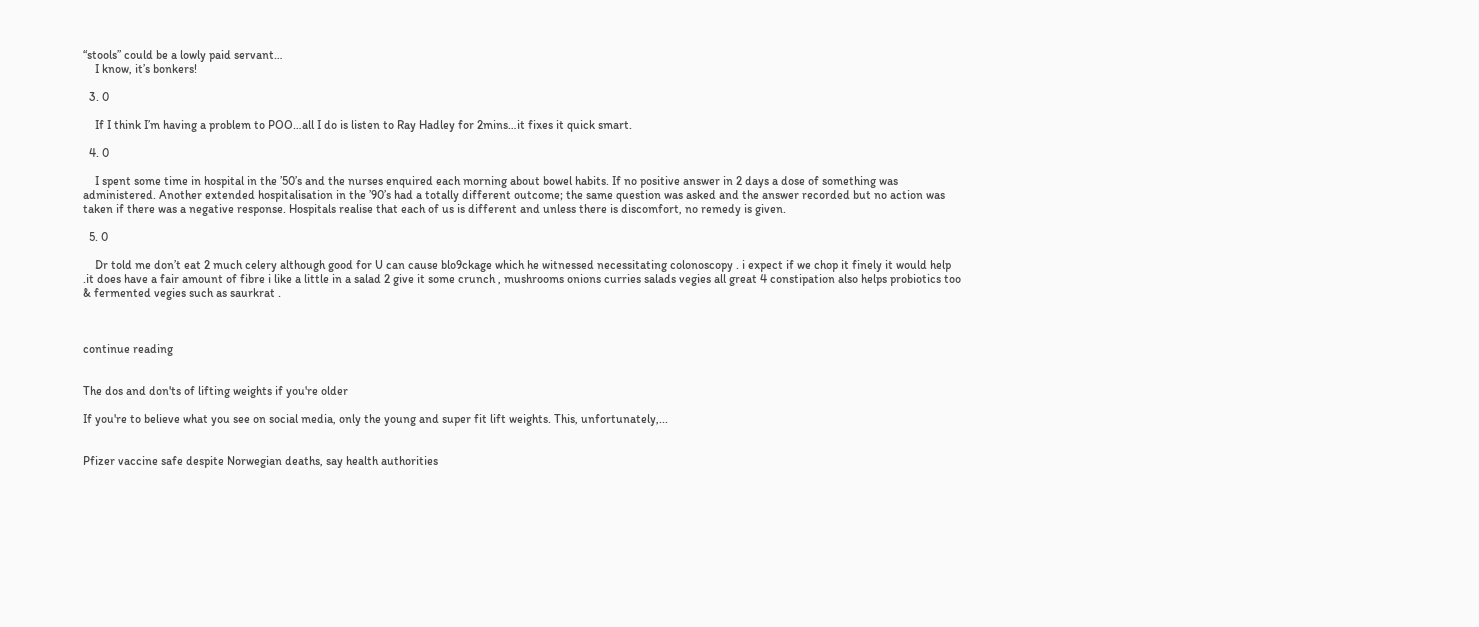“stools” could be a lowly paid servant…
    I know, it’s bonkers!

  3. 0

    If I think I’m having a problem to POO…all I do is listen to Ray Hadley for 2mins…it fixes it quick smart.

  4. 0

    I spent some time in hospital in the ’50’s and the nurses enquired each morning about bowel habits. If no positive answer in 2 days a dose of something was administered. Another extended hospitalisation in the ’90’s had a totally different outcome; the same question was asked and the answer recorded but no action was taken if there was a negative response. Hospitals realise that each of us is different and unless there is discomfort, no remedy is given.

  5. 0

    Dr told me don’t eat 2 much celery although good for U can cause blo9ckage which he witnessed necessitating colonoscopy . i expect if we chop it finely it would help .it does have a fair amount of fibre i like a little in a salad 2 give it some crunch , mushrooms onions curries salads vegies all great 4 constipation also helps probiotics too & fermented vegies such as saurkrat .



continue reading


The dos and don'ts of lifting weights if you're older

If you're to believe what you see on social media, only the young and super fit lift weights. This, unfortunately,...


Pfizer vaccine safe despite Norwegian deaths, say health authorities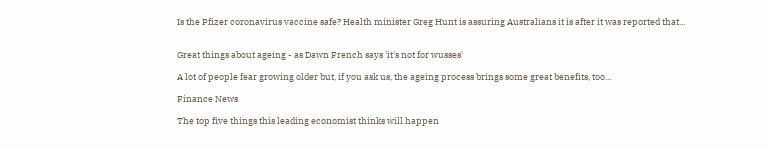Is the Pfizer coronavirus vaccine safe? Health minister Greg Hunt is assuring Australians it is after it was reported that...


Great things about ageing - as Dawn French says 'it's not for wusses'

A lot of people fear growing older but, if you ask us, the ageing process brings some great benefits, too...

Finance News

The top five things this leading economist thinks will happen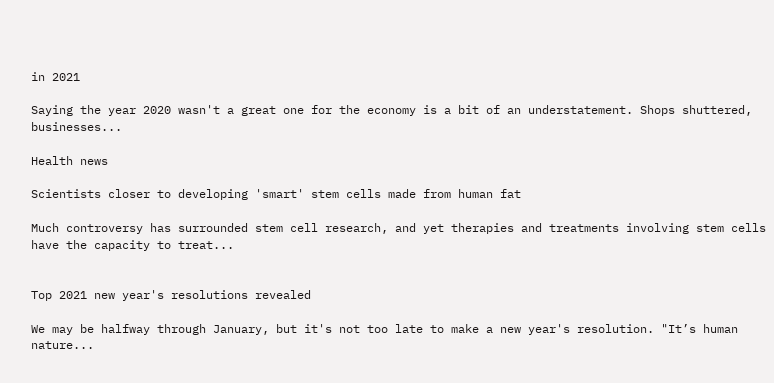in 2021

Saying the year 2020 wasn't a great one for the economy is a bit of an understatement. Shops shuttered, businesses...

Health news

Scientists closer to developing 'smart' stem cells made from human fat

Much controversy has surrounded stem cell research, and yet therapies and treatments involving stem cells have the capacity to treat...


Top 2021 new year's resolutions revealed

We may be halfway through January, but it's not too late to make a new year's resolution. "It’s human nature...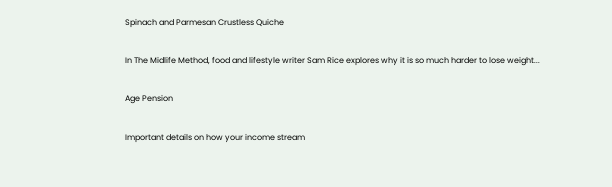Spinach and Parmesan Crustless Quiche

In The Midlife Method, food and lifestyle writer Sam Rice explores why it is so much harder to lose weight...

Age Pension

Important details on how your income stream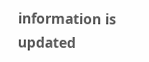information is updated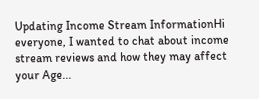Updating Income Stream InformationHi everyone, I wanted to chat about income stream reviews and how they may affect your Age...